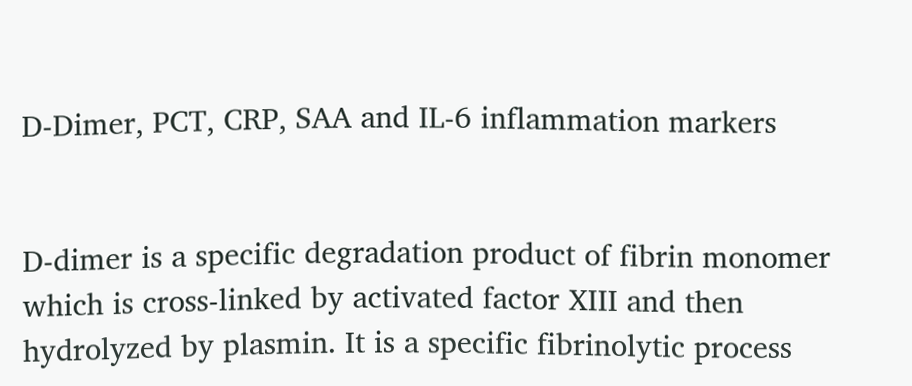D-Dimer, PCT, CRP, SAA and IL-6 inflammation markers


D-dimer is a specific degradation product of fibrin monomer which is cross-linked by activated factor XIII and then hydrolyzed by plasmin. It is a specific fibrinolytic process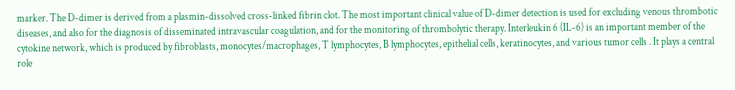marker. The D-dimer is derived from a plasmin-dissolved cross-linked fibrin clot. The most important clinical value of D-dimer detection is used for excluding venous thrombotic diseases, and also for the diagnosis of disseminated intravascular coagulation, and for the monitoring of thrombolytic therapy. Interleukin 6 (IL-6) is an important member of the cytokine network, which is produced by fibroblasts, monocytes/macrophages, T lymphocytes, B lymphocytes, epithelial cells, keratinocytes, and various tumor cells . It plays a central role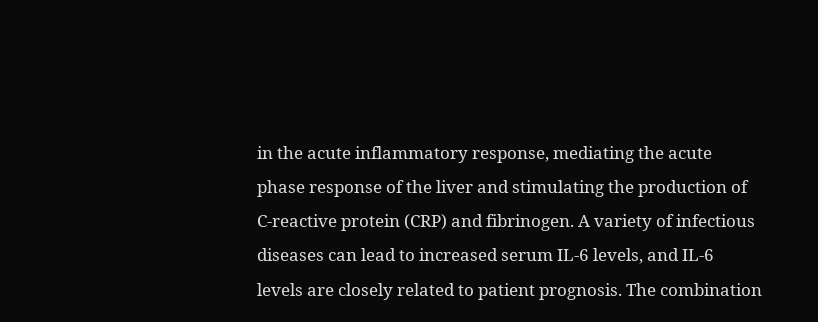in the acute inflammatory response, mediating the acute phase response of the liver and stimulating the production of C-reactive protein (CRP) and fibrinogen. A variety of infectious diseases can lead to increased serum IL-6 levels, and IL-6 levels are closely related to patient prognosis. The combination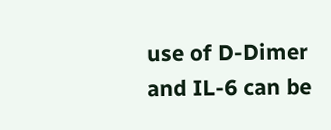use of D-Dimer and IL-6 can be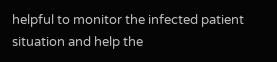helpful to monitor the infected patient situation and help the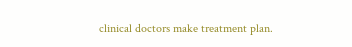clinical doctors make treatment plan.